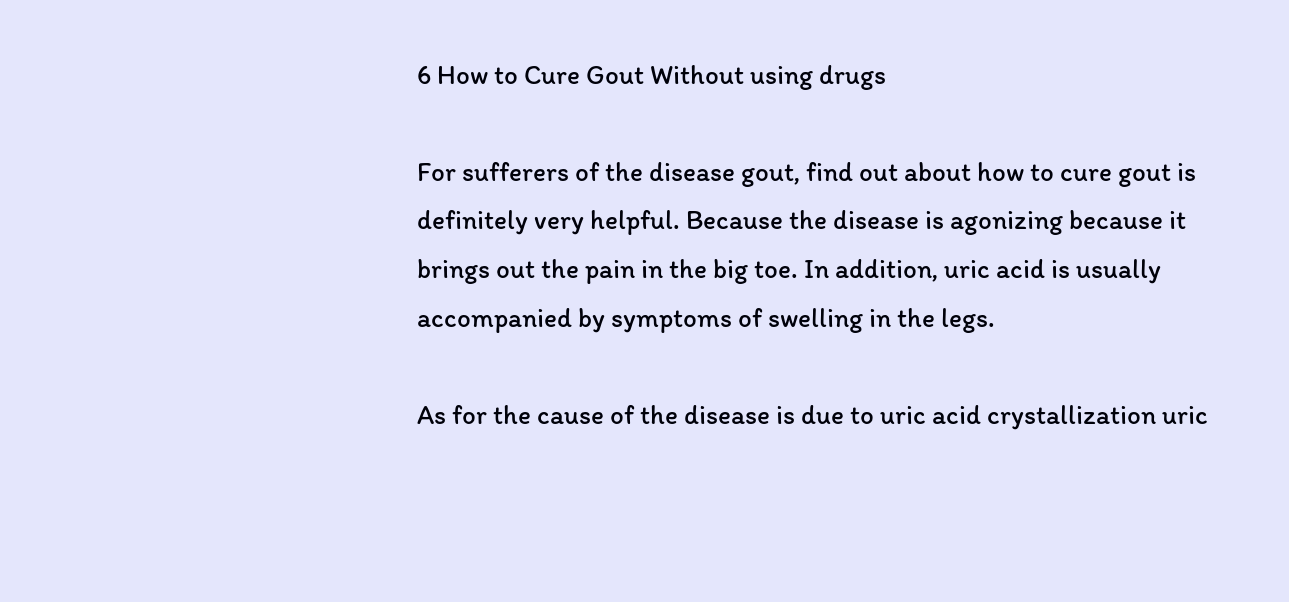6 How to Cure Gout Without using drugs

For sufferers of the disease gout, find out about how to cure gout is definitely very helpful. Because the disease is agonizing because it brings out the pain in the big toe. In addition, uric acid is usually accompanied by symptoms of swelling in the legs.

As for the cause of the disease is due to uric acid crystallization uric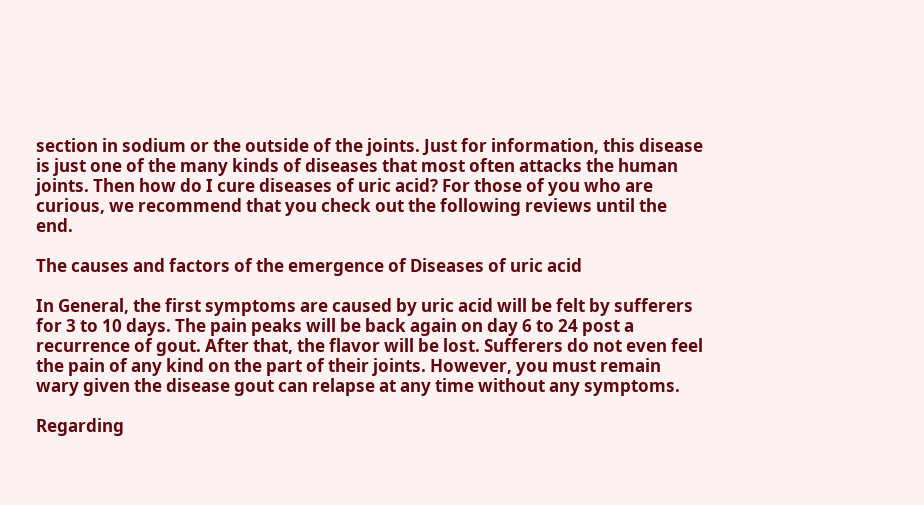section in sodium or the outside of the joints. Just for information, this disease is just one of the many kinds of diseases that most often attacks the human joints. Then how do I cure diseases of uric acid? For those of you who are curious, we recommend that you check out the following reviews until the end.

The causes and factors of the emergence of Diseases of uric acid

In General, the first symptoms are caused by uric acid will be felt by sufferers for 3 to 10 days. The pain peaks will be back again on day 6 to 24 post a recurrence of gout. After that, the flavor will be lost. Sufferers do not even feel the pain of any kind on the part of their joints. However, you must remain wary given the disease gout can relapse at any time without any symptoms.

Regarding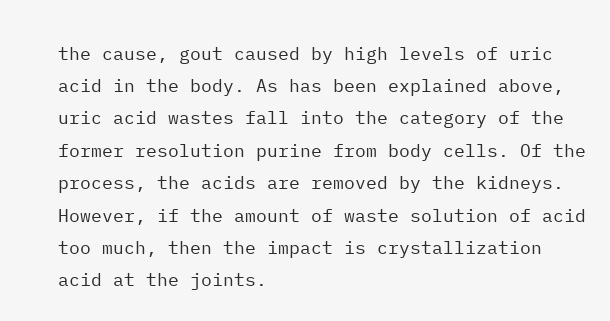the cause, gout caused by high levels of uric acid in the body. As has been explained above, uric acid wastes fall into the category of the former resolution purine from body cells. Of the process, the acids are removed by the kidneys. However, if the amount of waste solution of acid too much, then the impact is crystallization acid at the joints.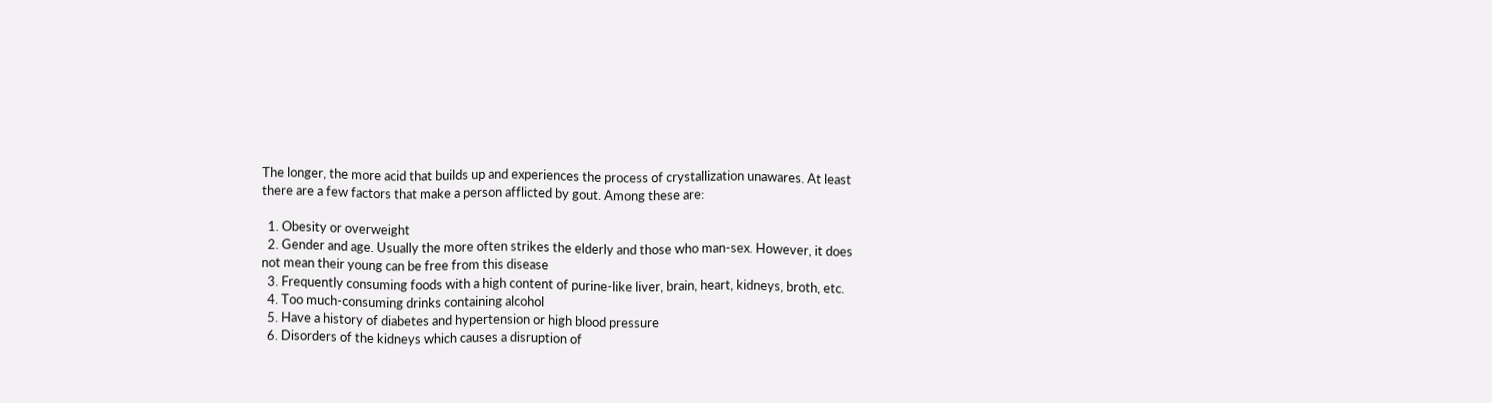The longer, the more acid that builds up and experiences the process of crystallization unawares. At least there are a few factors that make a person afflicted by gout. Among these are:

  1. Obesity or overweight
  2. Gender and age. Usually the more often strikes the elderly and those who man-sex. However, it does not mean their young can be free from this disease
  3. Frequently consuming foods with a high content of purine-like liver, brain, heart, kidneys, broth, etc.
  4. Too much-consuming drinks containing alcohol
  5. Have a history of diabetes and hypertension or high blood pressure
  6. Disorders of the kidneys which causes a disruption of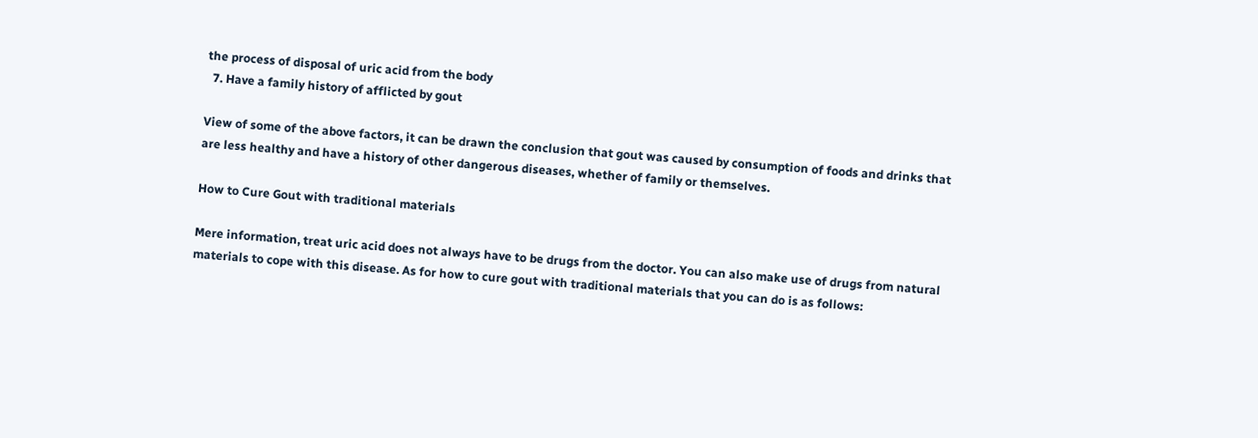the process of disposal of uric acid from the body
  7. Have a family history of afflicted by gout

View of some of the above factors, it can be drawn the conclusion that gout was caused by consumption of foods and drinks that are less healthy and have a history of other dangerous diseases, whether of family or themselves.

How to Cure Gout with traditional materials

Mere information, treat uric acid does not always have to be drugs from the doctor. You can also make use of drugs from natural materials to cope with this disease. As for how to cure gout with traditional materials that you can do is as follows: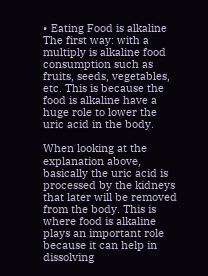• Eating Food is alkaline
The first way: with a multiply is alkaline food consumption such as fruits, seeds, vegetables, etc. This is because the food is alkaline have a huge role to lower the uric acid in the body.

When looking at the explanation above, basically the uric acid is processed by the kidneys that later will be removed from the body. This is where food is alkaline plays an important role because it can help in dissolving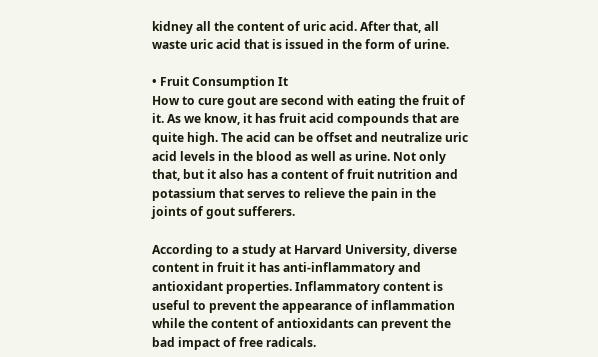kidney all the content of uric acid. After that, all waste uric acid that is issued in the form of urine.

• Fruit Consumption It
How to cure gout are second with eating the fruit of it. As we know, it has fruit acid compounds that are quite high. The acid can be offset and neutralize uric acid levels in the blood as well as urine. Not only that, but it also has a content of fruit nutrition and potassium that serves to relieve the pain in the joints of gout sufferers.

According to a study at Harvard University, diverse content in fruit it has anti-inflammatory and antioxidant properties. Inflammatory content is useful to prevent the appearance of inflammation while the content of antioxidants can prevent the bad impact of free radicals.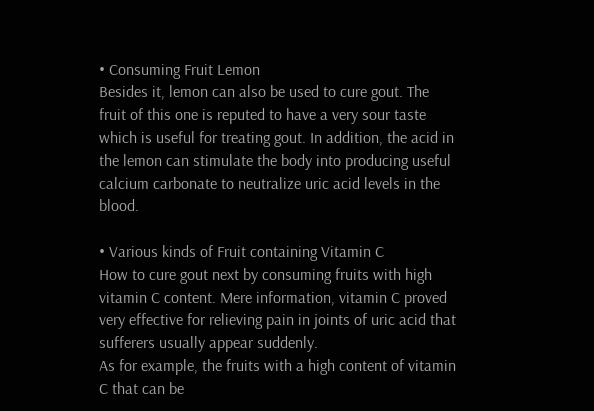• Consuming Fruit Lemon
Besides it, lemon can also be used to cure gout. The fruit of this one is reputed to have a very sour taste which is useful for treating gout. In addition, the acid in the lemon can stimulate the body into producing useful calcium carbonate to neutralize uric acid levels in the blood.

• Various kinds of Fruit containing Vitamin C
How to cure gout next by consuming fruits with high vitamin C content. Mere information, vitamin C proved very effective for relieving pain in joints of uric acid that sufferers usually appear suddenly.
As for example, the fruits with a high content of vitamin C that can be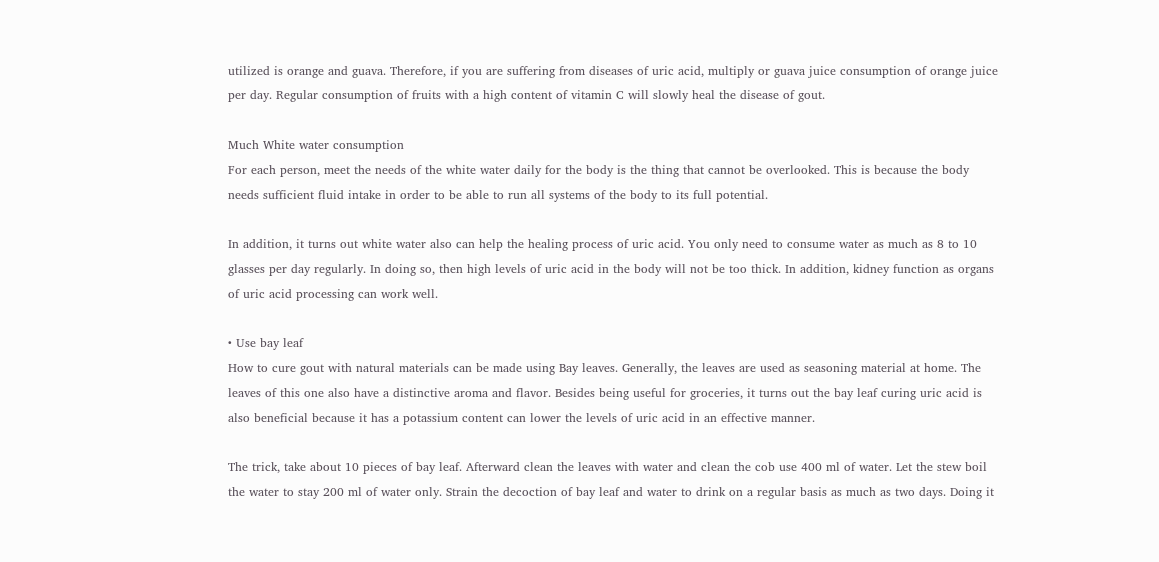utilized is orange and guava. Therefore, if you are suffering from diseases of uric acid, multiply or guava juice consumption of orange juice per day. Regular consumption of fruits with a high content of vitamin C will slowly heal the disease of gout.

Much White water consumption
For each person, meet the needs of the white water daily for the body is the thing that cannot be overlooked. This is because the body needs sufficient fluid intake in order to be able to run all systems of the body to its full potential.

In addition, it turns out white water also can help the healing process of uric acid. You only need to consume water as much as 8 to 10 glasses per day regularly. In doing so, then high levels of uric acid in the body will not be too thick. In addition, kidney function as organs of uric acid processing can work well.

• Use bay leaf
How to cure gout with natural materials can be made using Bay leaves. Generally, the leaves are used as seasoning material at home. The leaves of this one also have a distinctive aroma and flavor. Besides being useful for groceries, it turns out the bay leaf curing uric acid is also beneficial because it has a potassium content can lower the levels of uric acid in an effective manner.

The trick, take about 10 pieces of bay leaf. Afterward clean the leaves with water and clean the cob use 400 ml of water. Let the stew boil the water to stay 200 ml of water only. Strain the decoction of bay leaf and water to drink on a regular basis as much as two days. Doing it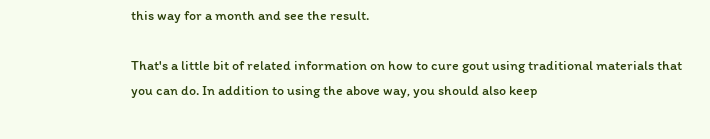this way for a month and see the result.

That's a little bit of related information on how to cure gout using traditional materials that you can do. In addition to using the above way, you should also keep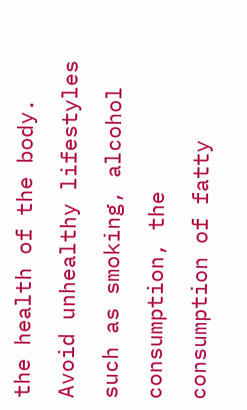the health of the body. Avoid unhealthy lifestyles such as smoking, alcohol consumption, the consumption of fatty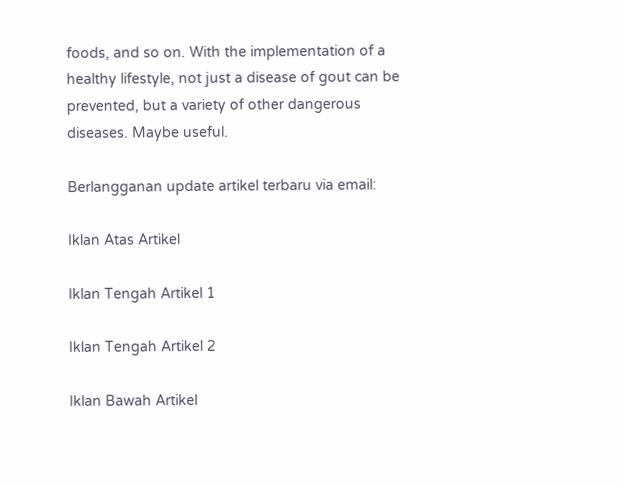foods, and so on. With the implementation of a healthy lifestyle, not just a disease of gout can be prevented, but a variety of other dangerous diseases. Maybe useful.

Berlangganan update artikel terbaru via email:

Iklan Atas Artikel

Iklan Tengah Artikel 1

Iklan Tengah Artikel 2

Iklan Bawah Artikel